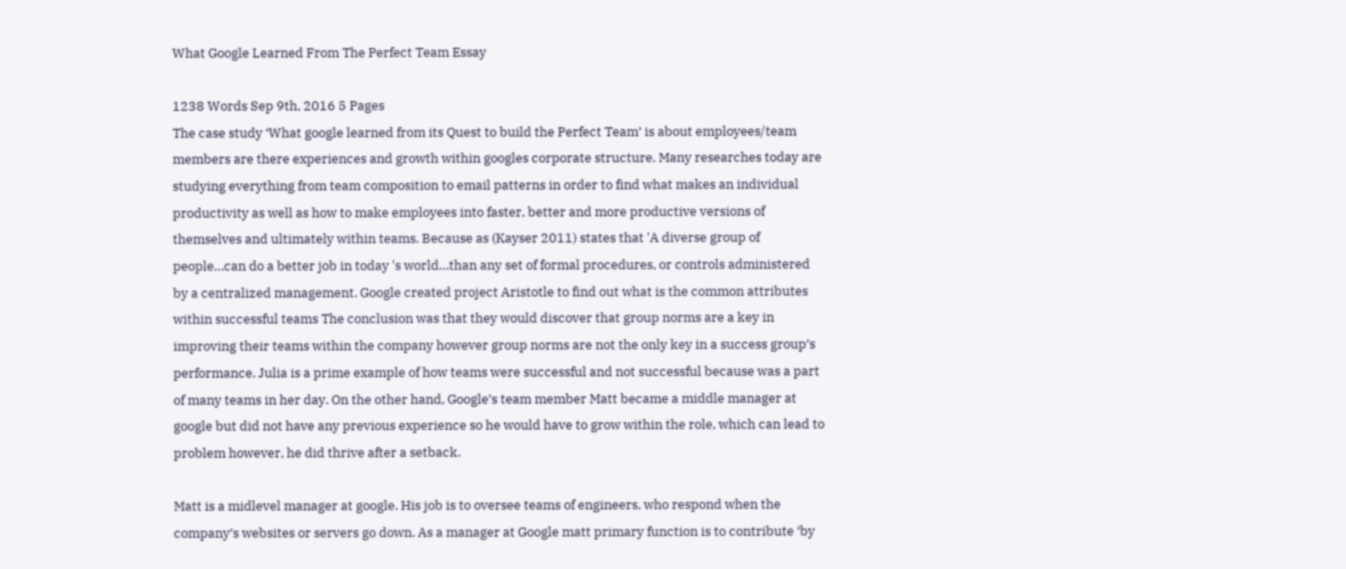What Google Learned From The Perfect Team Essay

1238 Words Sep 9th, 2016 5 Pages
The case study ‘What google learned from its Quest to build the Perfect Team’ is about employees/team members are there experiences and growth within googles corporate structure. Many researches today are studying everything from team composition to email patterns in order to find what makes an individual productivity as well as how to make employees into faster, better and more productive versions of themselves and ultimately within teams. Because as (Kayser 2011) states that 'A diverse group of people…can do a better job in today 's world…than any set of formal procedures, or controls administered by a centralized management. Google created project Aristotle to find out what is the common attributes within successful teams The conclusion was that they would discover that group norms are a key in improving their teams within the company however group norms are not the only key in a success group’s performance. Julia is a prime example of how teams were successful and not successful because was a part of many teams in her day. On the other hand, Google’s team member Matt became a middle manager at google but did not have any previous experience so he would have to grow within the role, which can lead to problem however, he did thrive after a setback.

Matt is a midlevel manager at google. His job is to oversee teams of engineers, who respond when the company’s websites or servers go down. As a manager at Google matt primary function is to contribute ‘by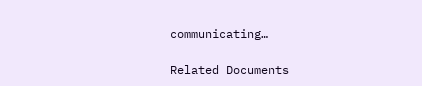communicating…

Related Documents